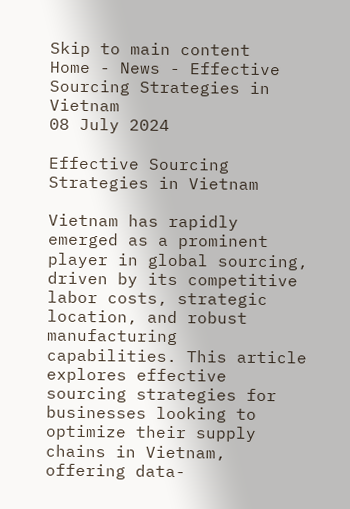Skip to main content
Home - News - Effective Sourcing Strategies in Vietnam
08 July 2024

Effective Sourcing Strategies in Vietnam

Vietnam has rapidly emerged as a prominent player in global sourcing, driven by its competitive labor costs, strategic location, and robust manufacturing capabilities. This article explores effective sourcing strategies for businesses looking to optimize their supply chains in Vietnam, offering data-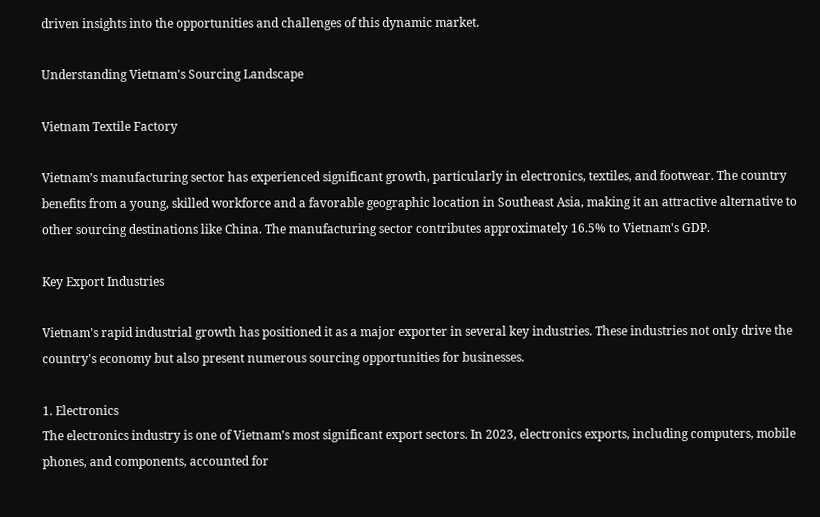driven insights into the opportunities and challenges of this dynamic market.

Understanding Vietnam's Sourcing Landscape

Vietnam Textile Factory

Vietnam’s manufacturing sector has experienced significant growth, particularly in electronics, textiles, and footwear. The country benefits from a young, skilled workforce and a favorable geographic location in Southeast Asia, making it an attractive alternative to other sourcing destinations like China. The manufacturing sector contributes approximately 16.5% to Vietnam's GDP.

Key Export Industries

Vietnam's rapid industrial growth has positioned it as a major exporter in several key industries. These industries not only drive the country's economy but also present numerous sourcing opportunities for businesses.

1. Electronics
The electronics industry is one of Vietnam’s most significant export sectors. In 2023, electronics exports, including computers, mobile phones, and components, accounted for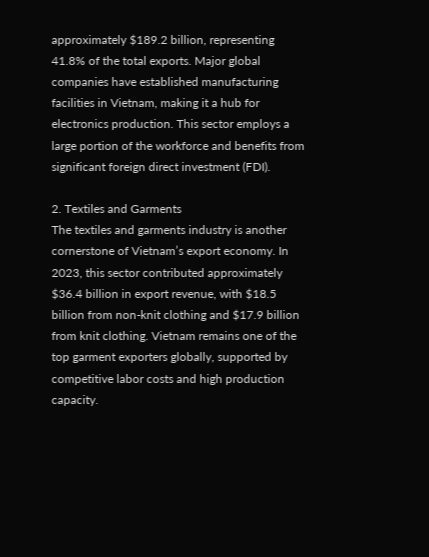approximately $189.2 billion, representing 41.8% of the total exports. Major global companies have established manufacturing facilities in Vietnam, making it a hub for electronics production. This sector employs a large portion of the workforce and benefits from significant foreign direct investment (FDI).

2. Textiles and Garments
The textiles and garments industry is another cornerstone of Vietnam’s export economy. In 2023, this sector contributed approximately $36.4 billion in export revenue, with $18.5 billion from non-knit clothing and $17.9 billion from knit clothing. Vietnam remains one of the top garment exporters globally, supported by competitive labor costs and high production capacity.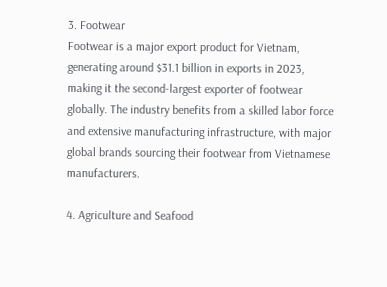3. Footwear
Footwear is a major export product for Vietnam, generating around $31.1 billion in exports in 2023, making it the second-largest exporter of footwear globally. The industry benefits from a skilled labor force and extensive manufacturing infrastructure, with major global brands sourcing their footwear from Vietnamese manufacturers.

4. Agriculture and Seafood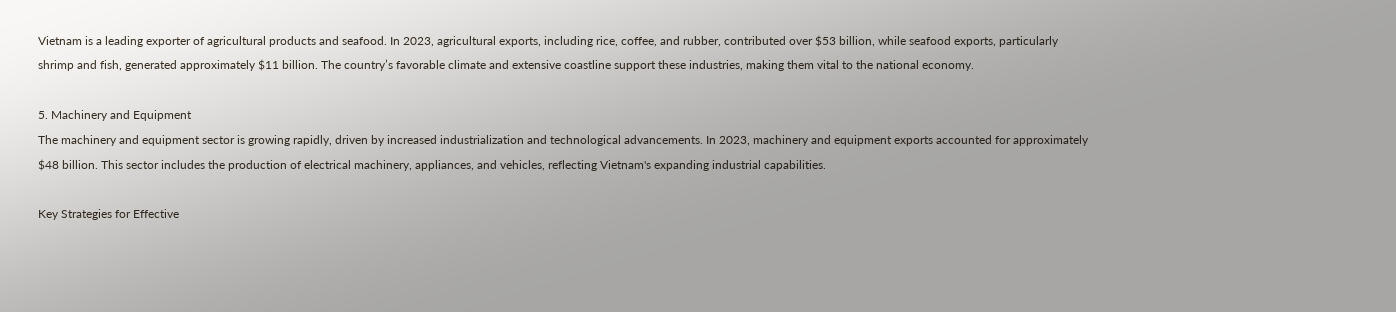Vietnam is a leading exporter of agricultural products and seafood. In 2023, agricultural exports, including rice, coffee, and rubber, contributed over $53 billion, while seafood exports, particularly shrimp and fish, generated approximately $11 billion. The country’s favorable climate and extensive coastline support these industries, making them vital to the national economy.

5. Machinery and Equipment
The machinery and equipment sector is growing rapidly, driven by increased industrialization and technological advancements. In 2023, machinery and equipment exports accounted for approximately $48 billion. This sector includes the production of electrical machinery, appliances, and vehicles, reflecting Vietnam's expanding industrial capabilities.

Key Strategies for Effective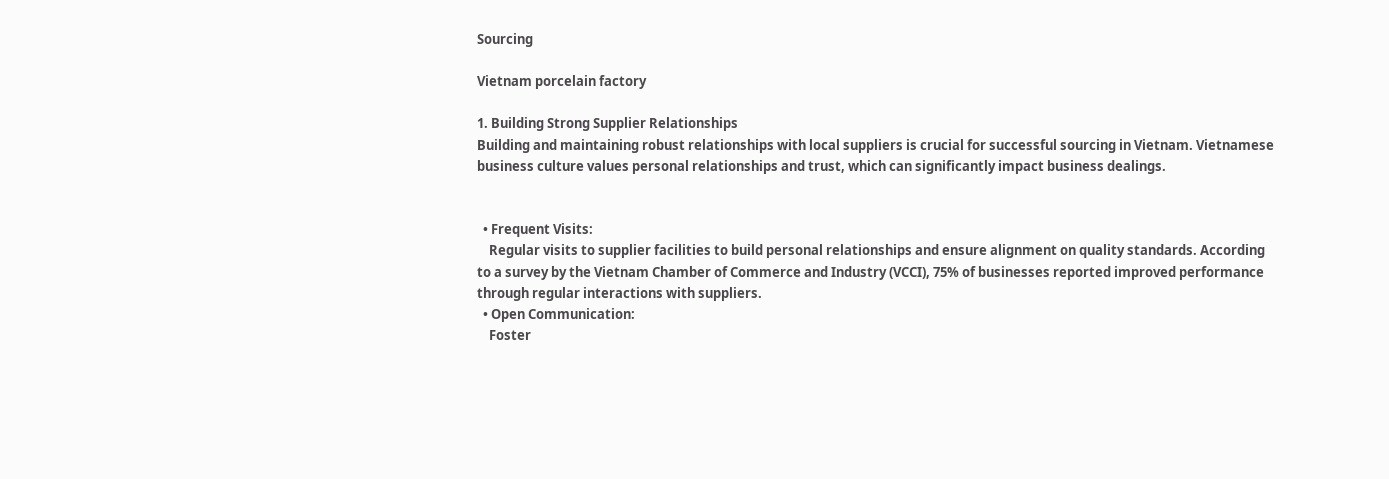Sourcing

Vietnam porcelain factory

1. Building Strong Supplier Relationships
Building and maintaining robust relationships with local suppliers is crucial for successful sourcing in Vietnam. Vietnamese business culture values personal relationships and trust, which can significantly impact business dealings.


  • Frequent Visits:
    Regular visits to supplier facilities to build personal relationships and ensure alignment on quality standards. According to a survey by the Vietnam Chamber of Commerce and Industry (VCCI), 75% of businesses reported improved performance through regular interactions with suppliers.
  • Open Communication:
    Foster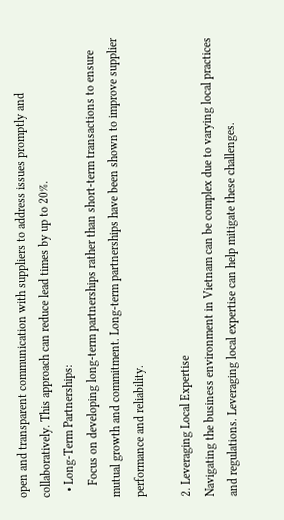open and transparent communication with suppliers to address issues promptly and collaboratively. This approach can reduce lead times by up to 20%.
  • Long-Term Partnerships:
    Focus on developing long-term partnerships rather than short-term transactions to ensure mutual growth and commitment. Long-term partnerships have been shown to improve supplier performance and reliability.

2. Leveraging Local Expertise
Navigating the business environment in Vietnam can be complex due to varying local practices and regulations. Leveraging local expertise can help mitigate these challenges.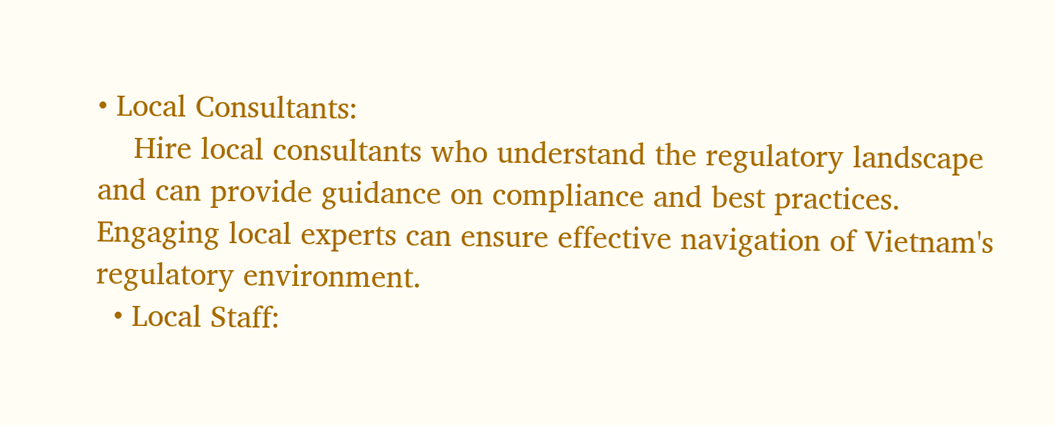• Local Consultants:
    Hire local consultants who understand the regulatory landscape and can provide guidance on compliance and best practices. Engaging local experts can ensure effective navigation of Vietnam's regulatory environment.
  • Local Staff: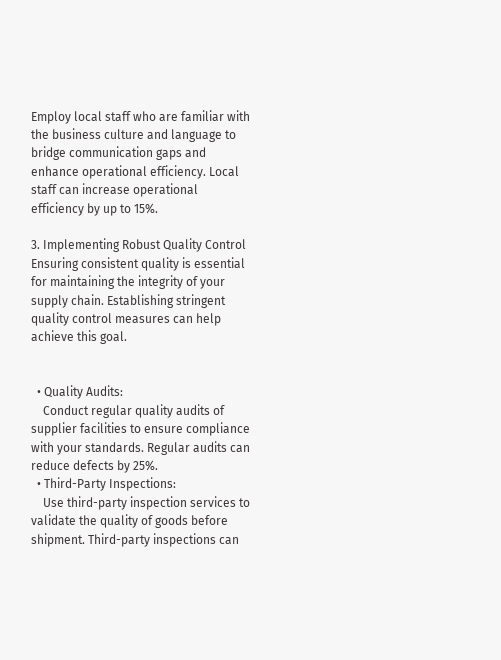Employ local staff who are familiar with the business culture and language to bridge communication gaps and enhance operational efficiency. Local staff can increase operational efficiency by up to 15%.

3. Implementing Robust Quality Control
Ensuring consistent quality is essential for maintaining the integrity of your supply chain. Establishing stringent quality control measures can help achieve this goal.


  • Quality Audits:
    Conduct regular quality audits of supplier facilities to ensure compliance with your standards. Regular audits can reduce defects by 25%.
  • Third-Party Inspections:
    Use third-party inspection services to validate the quality of goods before shipment. Third-party inspections can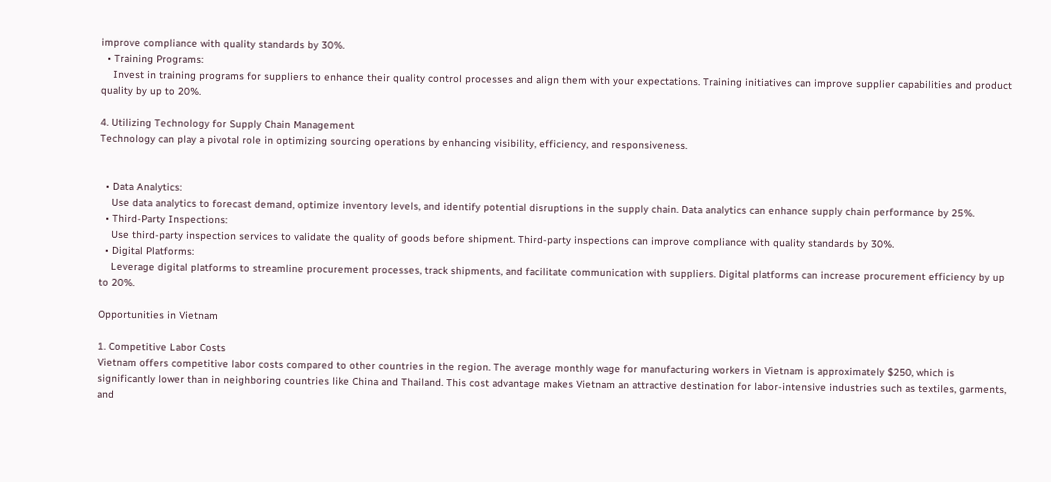improve compliance with quality standards by 30%.
  • Training Programs:
    Invest in training programs for suppliers to enhance their quality control processes and align them with your expectations. Training initiatives can improve supplier capabilities and product quality by up to 20%.

4. Utilizing Technology for Supply Chain Management
Technology can play a pivotal role in optimizing sourcing operations by enhancing visibility, efficiency, and responsiveness.


  • Data Analytics:
    Use data analytics to forecast demand, optimize inventory levels, and identify potential disruptions in the supply chain. Data analytics can enhance supply chain performance by 25%.
  • Third-Party Inspections:
    Use third-party inspection services to validate the quality of goods before shipment. Third-party inspections can improve compliance with quality standards by 30%.
  • Digital Platforms:
    Leverage digital platforms to streamline procurement processes, track shipments, and facilitate communication with suppliers. Digital platforms can increase procurement efficiency by up to 20%.

Opportunities in Vietnam

1. Competitive Labor Costs
Vietnam offers competitive labor costs compared to other countries in the region. The average monthly wage for manufacturing workers in Vietnam is approximately $250, which is significantly lower than in neighboring countries like China and Thailand. This cost advantage makes Vietnam an attractive destination for labor-intensive industries such as textiles, garments, and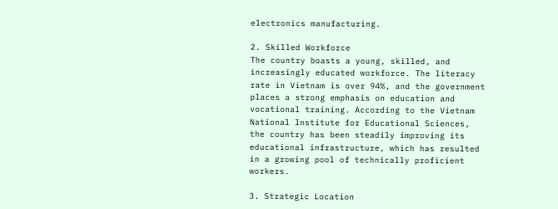electronics manufacturing.

2. Skilled Workforce
The country boasts a young, skilled, and increasingly educated workforce. The literacy rate in Vietnam is over 94%, and the government places a strong emphasis on education and vocational training. According to the Vietnam National Institute for Educational Sciences, the country has been steadily improving its educational infrastructure, which has resulted in a growing pool of technically proficient workers.

3. Strategic Location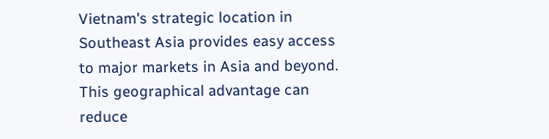Vietnam's strategic location in Southeast Asia provides easy access to major markets in Asia and beyond. This geographical advantage can reduce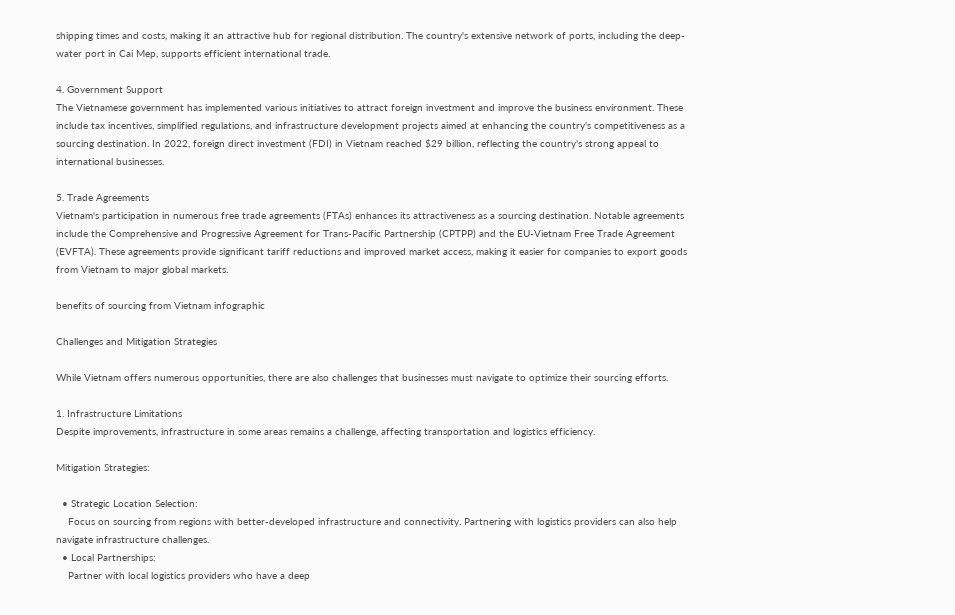shipping times and costs, making it an attractive hub for regional distribution. The country's extensive network of ports, including the deep-water port in Cai Mep, supports efficient international trade.

4. Government Support
The Vietnamese government has implemented various initiatives to attract foreign investment and improve the business environment. These include tax incentives, simplified regulations, and infrastructure development projects aimed at enhancing the country's competitiveness as a sourcing destination. In 2022, foreign direct investment (FDI) in Vietnam reached $29 billion, reflecting the country's strong appeal to international businesses.

5. Trade Agreements
Vietnam's participation in numerous free trade agreements (FTAs) enhances its attractiveness as a sourcing destination. Notable agreements include the Comprehensive and Progressive Agreement for Trans-Pacific Partnership (CPTPP) and the EU-Vietnam Free Trade Agreement (EVFTA). These agreements provide significant tariff reductions and improved market access, making it easier for companies to export goods from Vietnam to major global markets.

benefits of sourcing from Vietnam infographic

Challenges and Mitigation Strategies

While Vietnam offers numerous opportunities, there are also challenges that businesses must navigate to optimize their sourcing efforts.

1. Infrastructure Limitations
Despite improvements, infrastructure in some areas remains a challenge, affecting transportation and logistics efficiency.

Mitigation Strategies:

  • Strategic Location Selection:
    Focus on sourcing from regions with better-developed infrastructure and connectivity. Partnering with logistics providers can also help navigate infrastructure challenges.
  • Local Partnerships:
    Partner with local logistics providers who have a deep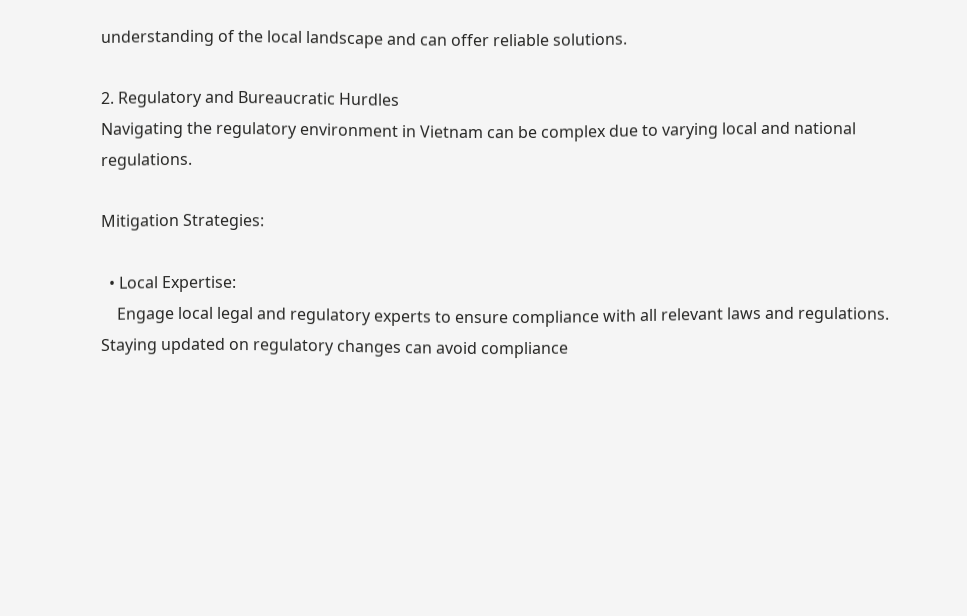understanding of the local landscape and can offer reliable solutions.

2. Regulatory and Bureaucratic Hurdles
Navigating the regulatory environment in Vietnam can be complex due to varying local and national regulations.

Mitigation Strategies:

  • Local Expertise:
    Engage local legal and regulatory experts to ensure compliance with all relevant laws and regulations. Staying updated on regulatory changes can avoid compliance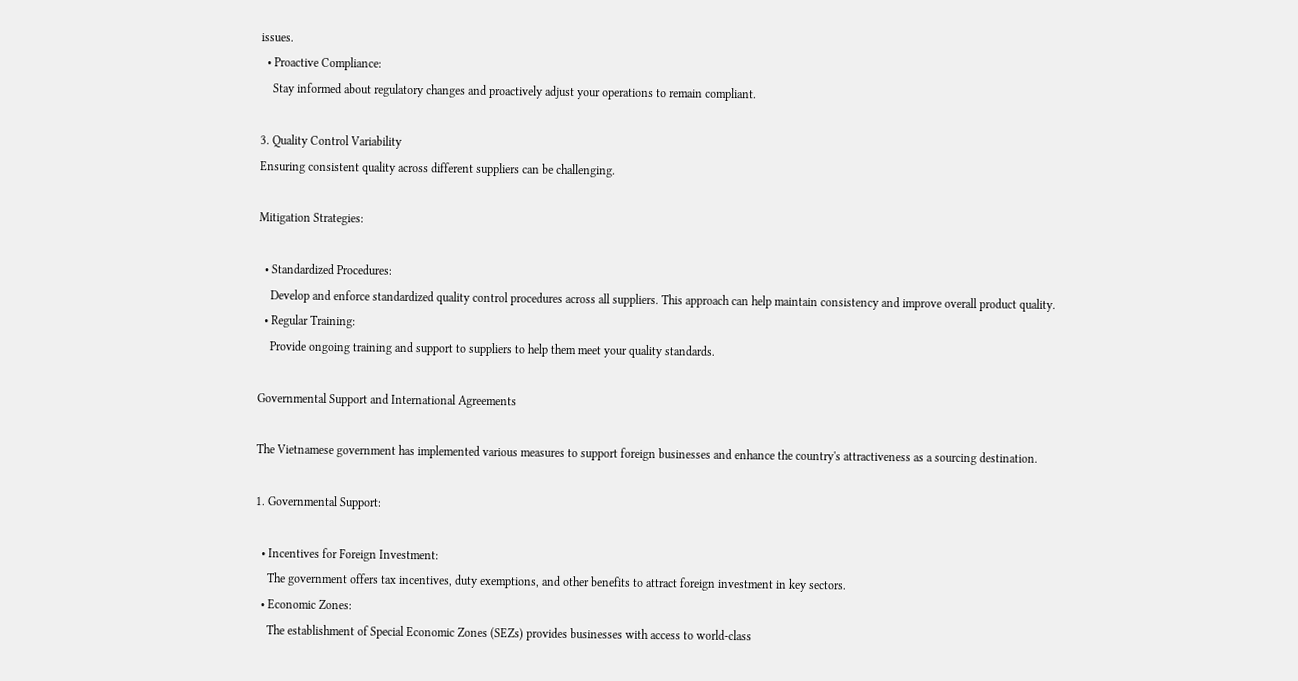issues.
  • Proactive Compliance:
    Stay informed about regulatory changes and proactively adjust your operations to remain compliant.

3. Quality Control Variability
Ensuring consistent quality across different suppliers can be challenging.

Mitigation Strategies:

  • Standardized Procedures:
    Develop and enforce standardized quality control procedures across all suppliers. This approach can help maintain consistency and improve overall product quality.
  • Regular Training:
    Provide ongoing training and support to suppliers to help them meet your quality standards.

Governmental Support and International Agreements

The Vietnamese government has implemented various measures to support foreign businesses and enhance the country's attractiveness as a sourcing destination.

1. Governmental Support:

  • Incentives for Foreign Investment:
    The government offers tax incentives, duty exemptions, and other benefits to attract foreign investment in key sectors.
  • Economic Zones:
    The establishment of Special Economic Zones (SEZs) provides businesses with access to world-class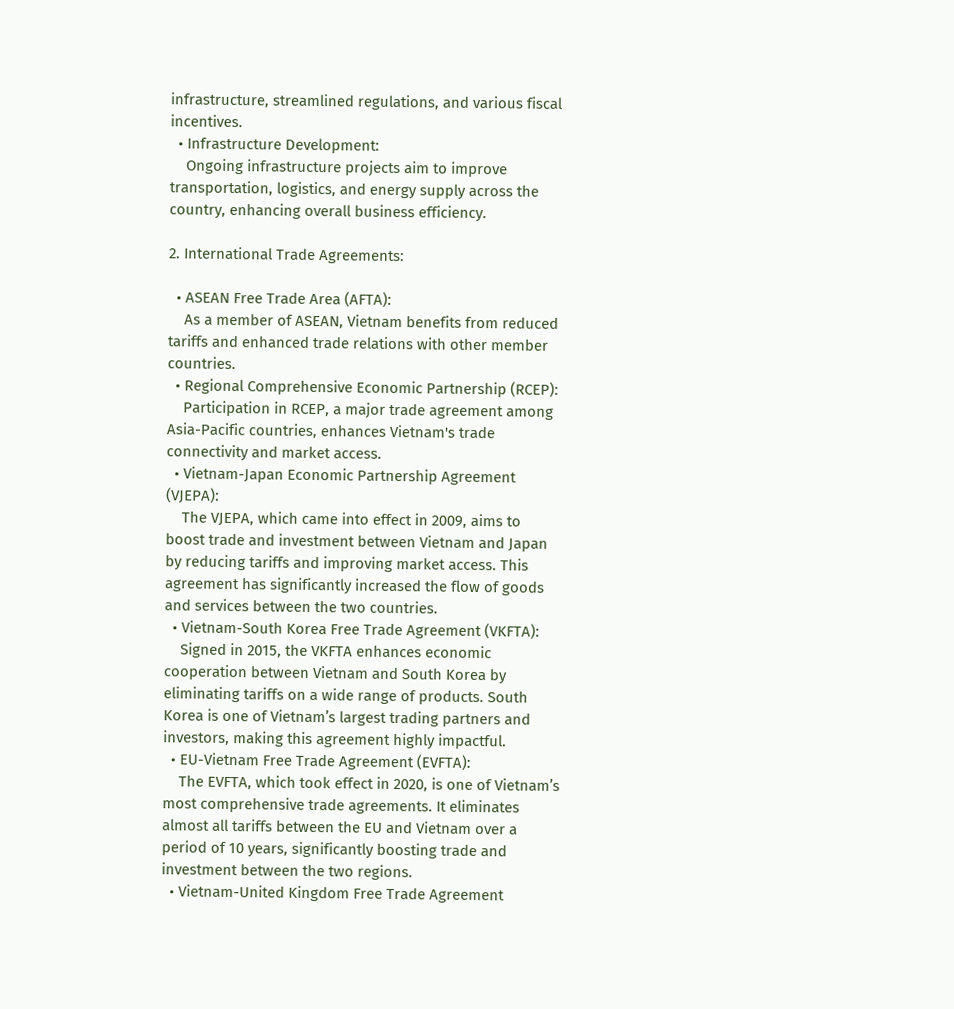infrastructure, streamlined regulations, and various fiscal incentives.
  • Infrastructure Development:
    Ongoing infrastructure projects aim to improve transportation, logistics, and energy supply across the country, enhancing overall business efficiency.

2. International Trade Agreements:

  • ASEAN Free Trade Area (AFTA):
    As a member of ASEAN, Vietnam benefits from reduced tariffs and enhanced trade relations with other member countries.
  • Regional Comprehensive Economic Partnership (RCEP):
    Participation in RCEP, a major trade agreement among Asia-Pacific countries, enhances Vietnam's trade connectivity and market access.
  • Vietnam-Japan Economic Partnership Agreement (VJEPA):
    The VJEPA, which came into effect in 2009, aims to boost trade and investment between Vietnam and Japan by reducing tariffs and improving market access. This agreement has significantly increased the flow of goods and services between the two countries.
  • Vietnam-South Korea Free Trade Agreement (VKFTA):
    Signed in 2015, the VKFTA enhances economic cooperation between Vietnam and South Korea by eliminating tariffs on a wide range of products. South Korea is one of Vietnam’s largest trading partners and investors, making this agreement highly impactful.
  • EU-Vietnam Free Trade Agreement (EVFTA):
    The EVFTA, which took effect in 2020, is one of Vietnam’s most comprehensive trade agreements. It eliminates almost all tariffs between the EU and Vietnam over a period of 10 years, significantly boosting trade and investment between the two regions.
  • Vietnam-United Kingdom Free Trade Agreement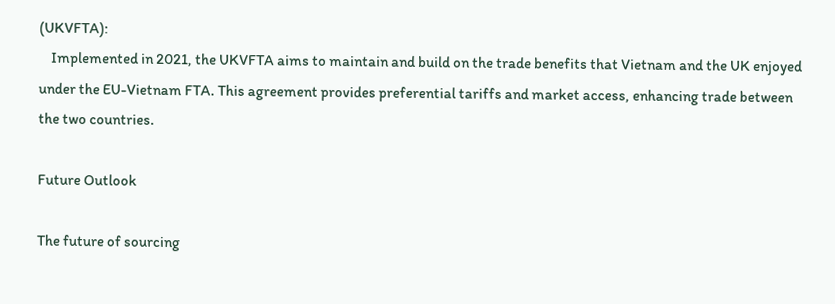(UKVFTA):
    Implemented in 2021, the UKVFTA aims to maintain and build on the trade benefits that Vietnam and the UK enjoyed under the EU-Vietnam FTA. This agreement provides preferential tariffs and market access, enhancing trade between the two countries.

Future Outlook

The future of sourcing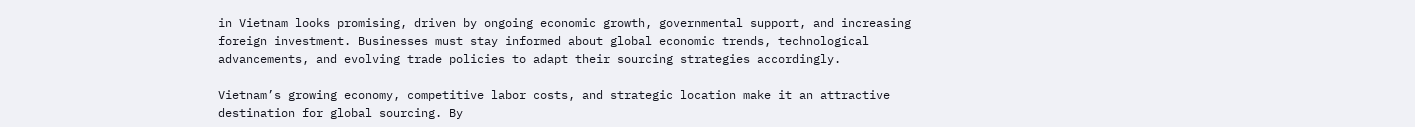in Vietnam looks promising, driven by ongoing economic growth, governmental support, and increasing foreign investment. Businesses must stay informed about global economic trends, technological advancements, and evolving trade policies to adapt their sourcing strategies accordingly.

Vietnam’s growing economy, competitive labor costs, and strategic location make it an attractive destination for global sourcing. By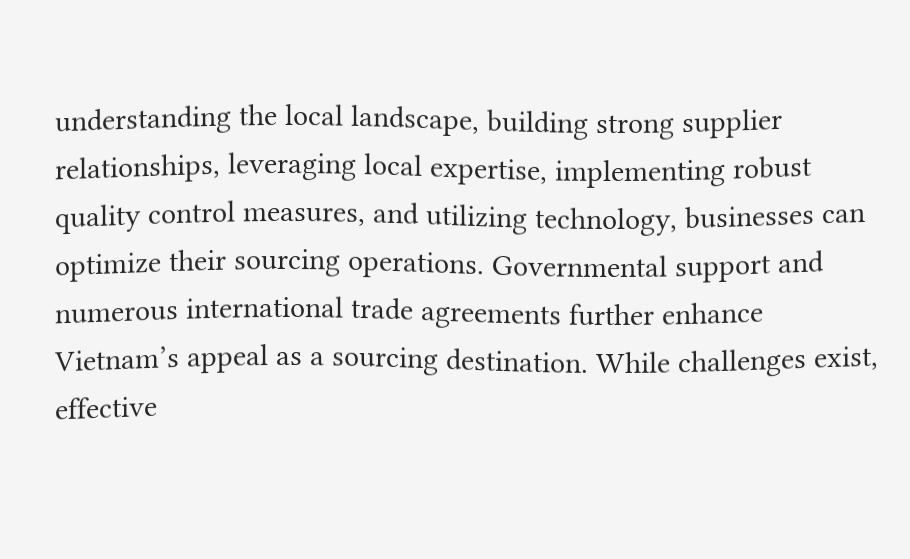understanding the local landscape, building strong supplier relationships, leveraging local expertise, implementing robust quality control measures, and utilizing technology, businesses can optimize their sourcing operations. Governmental support and numerous international trade agreements further enhance Vietnam’s appeal as a sourcing destination. While challenges exist, effective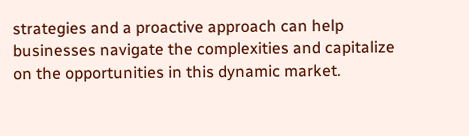strategies and a proactive approach can help businesses navigate the complexities and capitalize on the opportunities in this dynamic market.